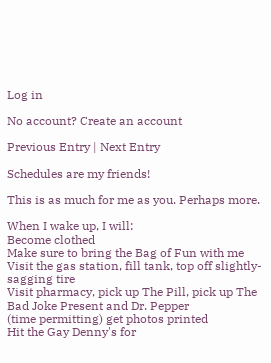Log in

No account? Create an account

Previous Entry | Next Entry

Schedules are my friends!

This is as much for me as you. Perhaps more.

When I wake up, I will:
Become clothed
Make sure to bring the Bag of Fun with me
Visit the gas station, fill tank, top off slightly-sagging tire
Visit pharmacy, pick up The Pill, pick up The Bad Joke Present and Dr. Pepper
(time permitting) get photos printed
Hit the Gay Denny's for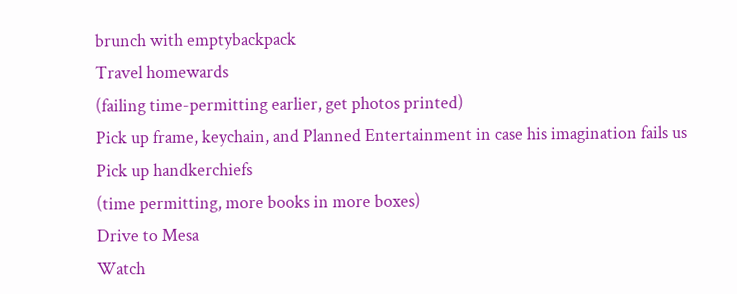brunch with emptybackpack
Travel homewards
(failing time-permitting earlier, get photos printed)
Pick up frame, keychain, and Planned Entertainment in case his imagination fails us
Pick up handkerchiefs
(time permitting, more books in more boxes)
Drive to Mesa
Watch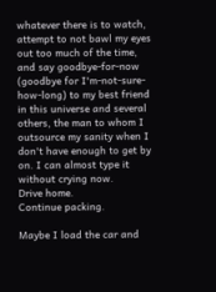whatever there is to watch, attempt to not bawl my eyes out too much of the time, and say goodbye-for-now (goodbye for I'm-not-sure-how-long) to my best friend in this universe and several others, the man to whom I outsource my sanity when I don't have enough to get by on. I can almost type it without crying now.
Drive home.
Continue packing.

Maybe I load the car and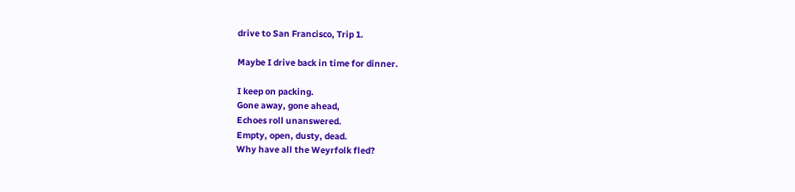drive to San Francisco, Trip 1.

Maybe I drive back in time for dinner.

I keep on packing.
Gone away, gone ahead,
Echoes roll unanswered.
Empty, open, dusty, dead.
Why have all the Weyrfolk fled?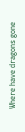Where have dragons gone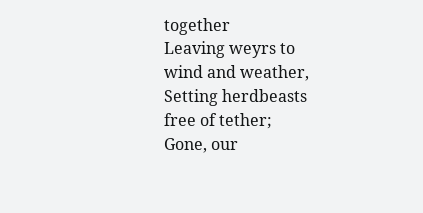together
Leaving weyrs to wind and weather,
Setting herdbeasts free of tether;
Gone, our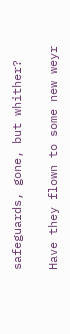safeguards, gone, but whither?

Have they flown to some new weyr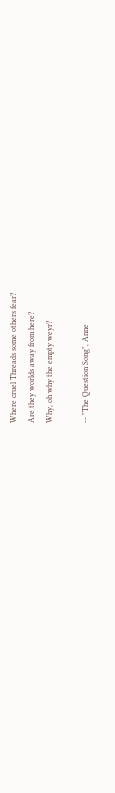Where cruel Threads some others fear?
Are they worlds away from here?
Why, oh why the empty weyr?

-- "The Question Song", Anne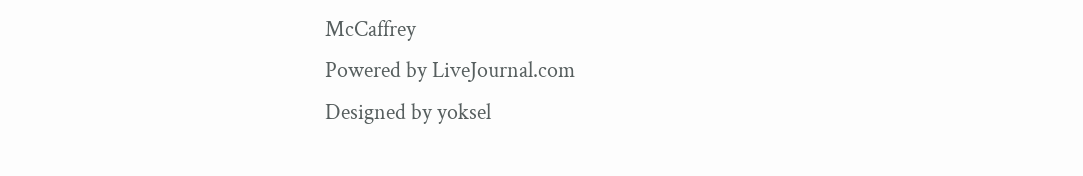McCaffrey
Powered by LiveJournal.com
Designed by yoksel